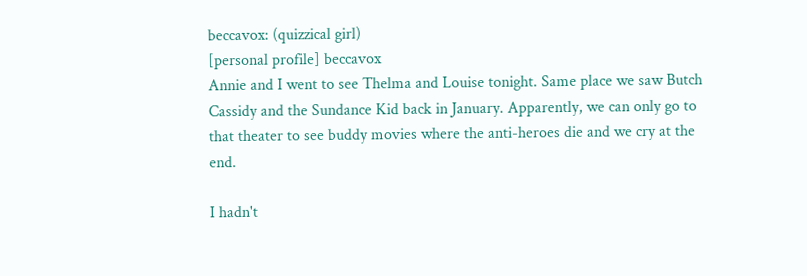beccavox: (quizzical girl)
[personal profile] beccavox
Annie and I went to see Thelma and Louise tonight. Same place we saw Butch Cassidy and the Sundance Kid back in January. Apparently, we can only go to that theater to see buddy movies where the anti-heroes die and we cry at the end.

I hadn't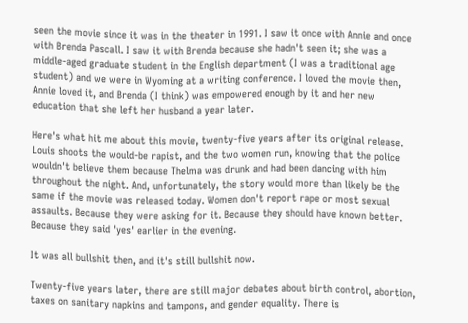seen the movie since it was in the theater in 1991. I saw it once with Annie and once with Brenda Pascall. I saw it with Brenda because she hadn't seen it; she was a middle-aged graduate student in the English department (I was a traditional age student) and we were in Wyoming at a writing conference. I loved the movie then, Annie loved it, and Brenda (I think) was empowered enough by it and her new education that she left her husband a year later.

Here's what hit me about this movie, twenty-five years after its original release. Louis shoots the would-be rapist, and the two women run, knowing that the police wouldn't believe them because Thelma was drunk and had been dancing with him throughout the night. And, unfortunately, the story would more than likely be the same if the movie was released today. Women don't report rape or most sexual assaults. Because they were asking for it. Because they should have known better. Because they said 'yes' earlier in the evening.

It was all bullshit then, and it's still bullshit now.

Twenty-five years later, there are still major debates about birth control, abortion, taxes on sanitary napkins and tampons, and gender equality. There is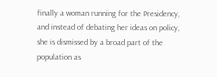finally a woman running for the Presidency, and instead of debating her ideas on policy, she is dismissed by a broad part of the population as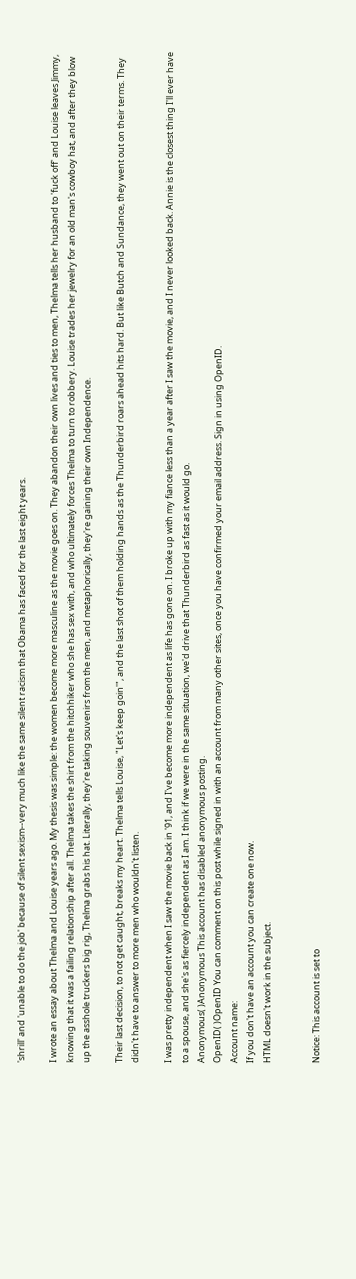'shrill' and 'unable to do the job' because of silent sexism--very much like the same silent racism that Obama has faced for the last eight years.

I wrote an essay about Thelma and Louise years ago. My thesis was simple: the women become more masculine as the movie goes on. They abandon their own lives and ties to men, Thelma tells her husband to 'fuck off' and Louise leaves Jimmy, knowing that it was a failing relationship after all. Thelma takes the shirt from the hitchhiker who she has sex with, and who ultimately forces Thelma to turn to robbery. Louise trades her jewelry for an old man's cowboy hat, and after they blow up the asshole truckers big rig, Thelma grabs his hat. Literally, they're taking souvenirs from the men, and metaphorically, they're gaining their own Independence.

Their last decision, to not get caught, breaks my heart. Thelma tells Louise, "Let's keep goin'", and the last shot of them holding hands as the Thunderbird roars ahead hits hard. But like Butch and Sundance, they went out on their terms. They didn't have to answer to more men who wouldn't listen.

I was pretty independent when I saw the movie back in '91, and I've become more independent as life has gone on. I broke up with my fiance less than a year after I saw the movie, and I never looked back. Annie is the closest thing I'll ever have to a spouse, and she's as fiercely independent as I am. I think if we were in the same situation, we'd drive that Thunderbird as fast as it would go.
Anonymous( )Anonymous This account has disabled anonymous posting.
OpenID( )OpenID You can comment on this post while signed in with an account from many other sites, once you have confirmed your email address. Sign in using OpenID.
Account name:
If you don't have an account you can create one now.
HTML doesn't work in the subject.


Notice: This account is set to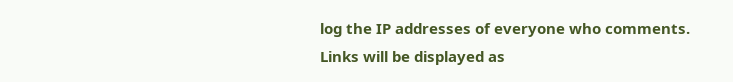log the IP addresses of everyone who comments.
Links will be displayed as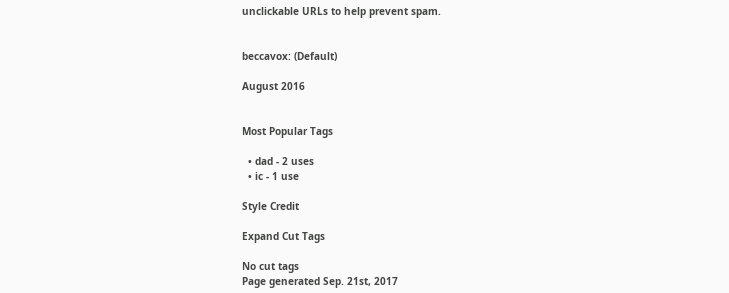unclickable URLs to help prevent spam.


beccavox: (Default)

August 2016


Most Popular Tags

  • dad - 2 uses
  • ic - 1 use

Style Credit

Expand Cut Tags

No cut tags
Page generated Sep. 21st, 2017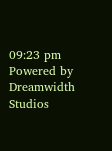09:23 pm
Powered by Dreamwidth Studios